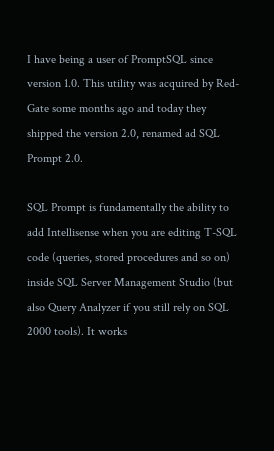I have being a user of PromptSQL since version 1.0. This utility was acquired by Red-Gate some months ago and today they shipped the version 2.0, renamed ad SQL Prompt 2.0.

SQL Prompt is fundamentally the ability to add Intellisense when you are editing T-SQL code (queries, stored procedures and so on) inside SQL Server Management Studio (but also Query Analyzer if you still rely on SQL 2000 tools). It works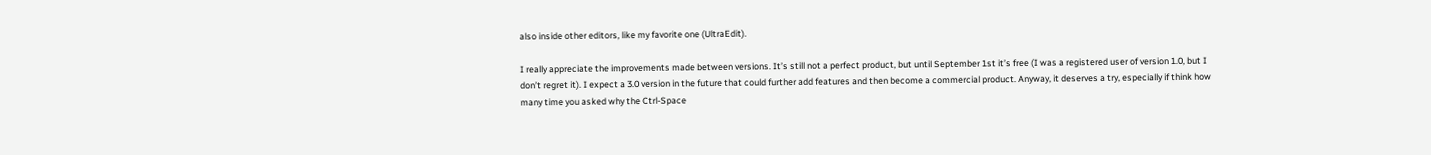also inside other editors, like my favorite one (UltraEdit).

I really appreciate the improvements made between versions. It’s still not a perfect product, but until September 1st it’s free (I was a registered user of version 1.0, but I don’t regret it). I expect a 3.0 version in the future that could further add features and then become a commercial product. Anyway, it deserves a try, especially if think how many time you asked why the Ctrl-Space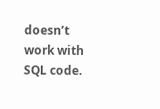doesn’t work with SQL code.